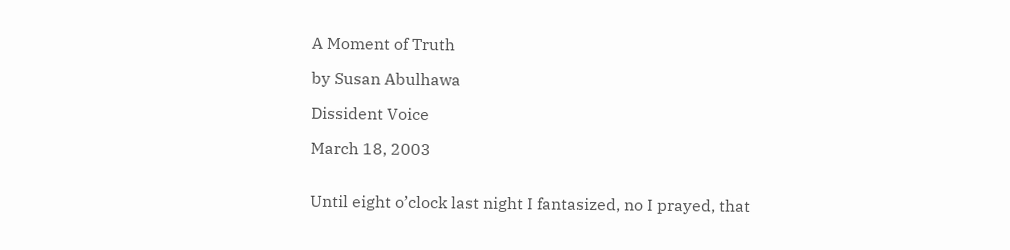A Moment of Truth

by Susan Abulhawa

Dissident Voice

March 18, 2003


Until eight o’clock last night I fantasized, no I prayed, that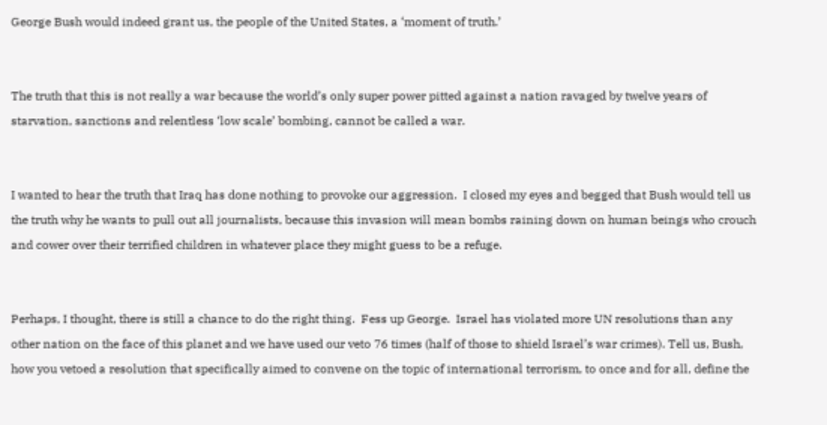George Bush would indeed grant us, the people of the United States, a ‘moment of truth.’


The truth that this is not really a war because the world’s only super power pitted against a nation ravaged by twelve years of starvation, sanctions and relentless ‘low scale’ bombing, cannot be called a war.


I wanted to hear the truth that Iraq has done nothing to provoke our aggression.  I closed my eyes and begged that Bush would tell us the truth why he wants to pull out all journalists, because this invasion will mean bombs raining down on human beings who crouch and cower over their terrified children in whatever place they might guess to be a refuge.


Perhaps, I thought, there is still a chance to do the right thing.  Fess up George.  Israel has violated more UN resolutions than any other nation on the face of this planet and we have used our veto 76 times (half of those to shield Israel’s war crimes). Tell us, Bush, how you vetoed a resolution that specifically aimed to convene on the topic of international terrorism, to once and for all, define the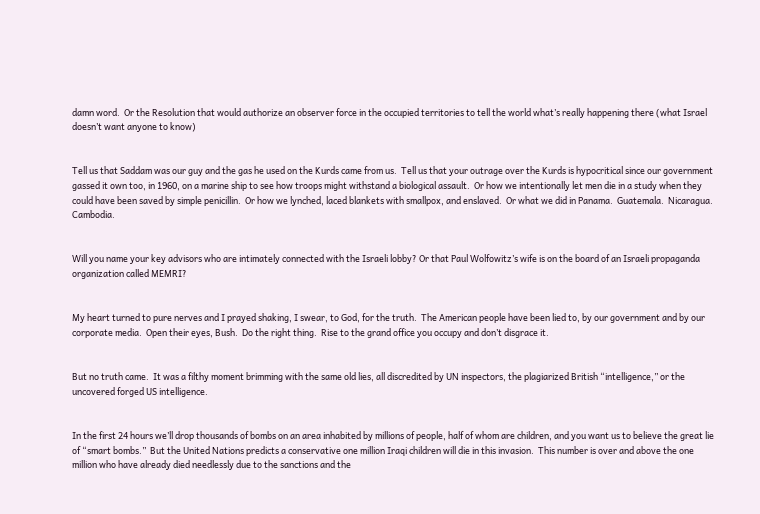damn word.  Or the Resolution that would authorize an observer force in the occupied territories to tell the world what’s really happening there (what Israel doesn’t want anyone to know)


Tell us that Saddam was our guy and the gas he used on the Kurds came from us.  Tell us that your outrage over the Kurds is hypocritical since our government gassed it own too, in 1960, on a marine ship to see how troops might withstand a biological assault.  Or how we intentionally let men die in a study when they could have been saved by simple penicillin.  Or how we lynched, laced blankets with smallpox, and enslaved.  Or what we did in Panama.  Guatemala.  Nicaragua. Cambodia.


Will you name your key advisors who are intimately connected with the Israeli lobby? Or that Paul Wolfowitz’s wife is on the board of an Israeli propaganda organization called MEMRI?


My heart turned to pure nerves and I prayed shaking, I swear, to God, for the truth.  The American people have been lied to, by our government and by our corporate media.  Open their eyes, Bush.  Do the right thing.  Rise to the grand office you occupy and don’t disgrace it.


But no truth came.  It was a filthy moment brimming with the same old lies, all discredited by UN inspectors, the plagiarized British “intelligence,” or the uncovered forged US intelligence.


In the first 24 hours we’ll drop thousands of bombs on an area inhabited by millions of people, half of whom are children, and you want us to believe the great lie of “smart bombs.”  But the United Nations predicts a conservative one million Iraqi children will die in this invasion.  This number is over and above the one million who have already died needlessly due to the sanctions and the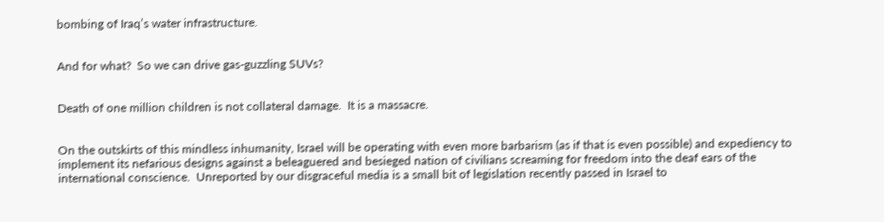bombing of Iraq’s water infrastructure.


And for what?  So we can drive gas-guzzling SUVs?


Death of one million children is not collateral damage.  It is a massacre.


On the outskirts of this mindless inhumanity, Israel will be operating with even more barbarism (as if that is even possible) and expediency to implement its nefarious designs against a beleaguered and besieged nation of civilians screaming for freedom into the deaf ears of the international conscience.  Unreported by our disgraceful media is a small bit of legislation recently passed in Israel to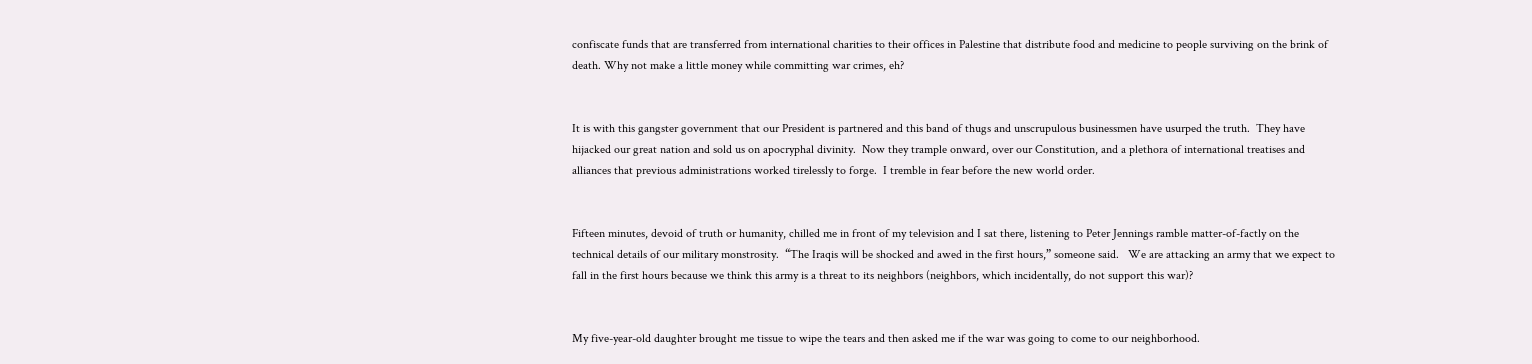confiscate funds that are transferred from international charities to their offices in Palestine that distribute food and medicine to people surviving on the brink of death. Why not make a little money while committing war crimes, eh?


It is with this gangster government that our President is partnered and this band of thugs and unscrupulous businessmen have usurped the truth.  They have hijacked our great nation and sold us on apocryphal divinity.  Now they trample onward, over our Constitution, and a plethora of international treatises and alliances that previous administrations worked tirelessly to forge.  I tremble in fear before the new world order.


Fifteen minutes, devoid of truth or humanity, chilled me in front of my television and I sat there, listening to Peter Jennings ramble matter-of-factly on the technical details of our military monstrosity.  “The Iraqis will be shocked and awed in the first hours,” someone said.   We are attacking an army that we expect to fall in the first hours because we think this army is a threat to its neighbors (neighbors, which incidentally, do not support this war)?


My five-year-old daughter brought me tissue to wipe the tears and then asked me if the war was going to come to our neighborhood.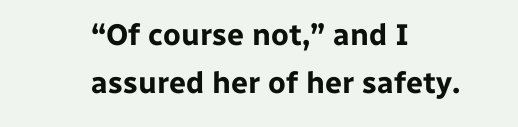“Of course not,” and I assured her of her safety.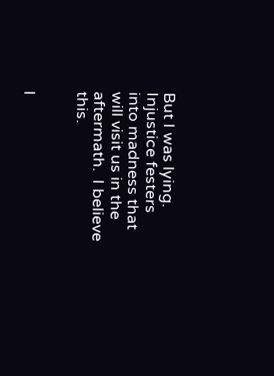But I was lying.  Injustice festers into madness that will visit us in the aftermath.  I believe this.


I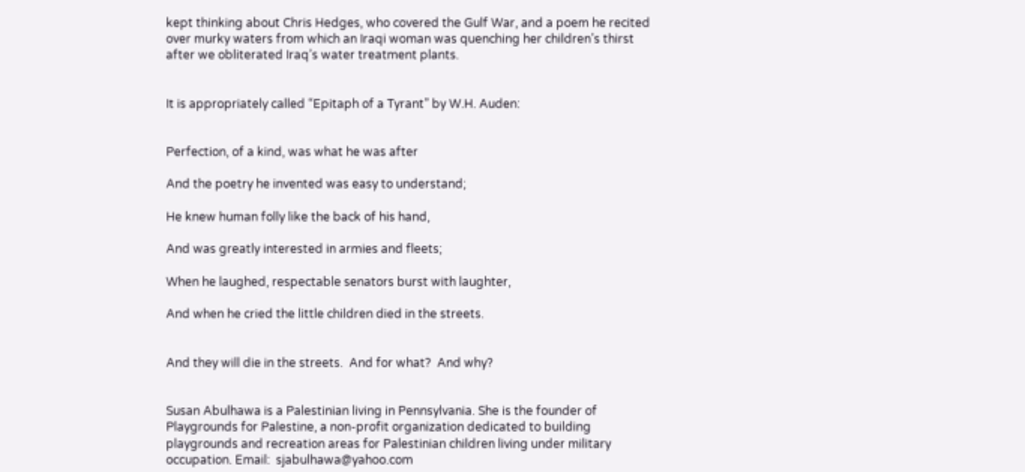kept thinking about Chris Hedges, who covered the Gulf War, and a poem he recited over murky waters from which an Iraqi woman was quenching her children’s thirst after we obliterated Iraq’s water treatment plants.


It is appropriately called “Epitaph of a Tyrant” by W.H. Auden:


Perfection, of a kind, was what he was after

And the poetry he invented was easy to understand;

He knew human folly like the back of his hand,

And was greatly interested in armies and fleets;

When he laughed, respectable senators burst with laughter,

And when he cried the little children died in the streets.


And they will die in the streets.  And for what?  And why?


Susan Abulhawa is a Palestinian living in Pennsylvania. She is the founder of Playgrounds for Palestine, a non-profit organization dedicated to building playgrounds and recreation areas for Palestinian children living under military occupation. Email:  sjabulhawa@yahoo.com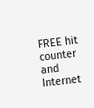FREE hit counter and Internet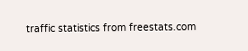traffic statistics from freestats.com